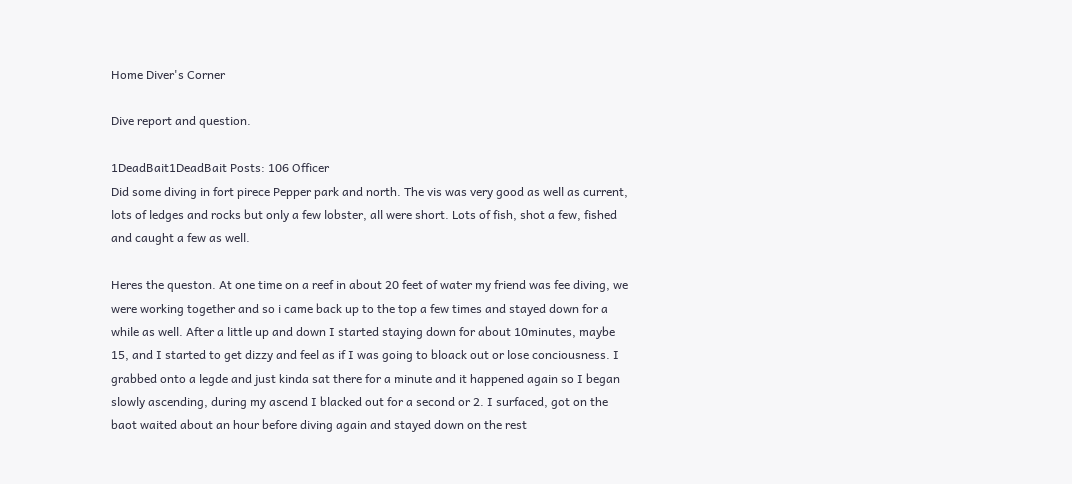Home Diver's Corner

Dive report and question.

1DeadBait1DeadBait Posts: 106 Officer
Did some diving in fort pirece Pepper park and north. The vis was very good as well as current, lots of ledges and rocks but only a few lobster, all were short. Lots of fish, shot a few, fished and caught a few as well.

Heres the queston. At one time on a reef in about 20 feet of water my friend was fee diving, we were working together and so i came back up to the top a few times and stayed down for a while as well. After a little up and down I started staying down for about 10minutes, maybe 15, and I started to get dizzy and feel as if I was going to bloack out or lose conciousness. I grabbed onto a legde and just kinda sat there for a minute and it happened again so I began slowly ascending, during my ascend I blacked out for a second or 2. I surfaced, got on the baot waited about an hour before diving again and stayed down on the rest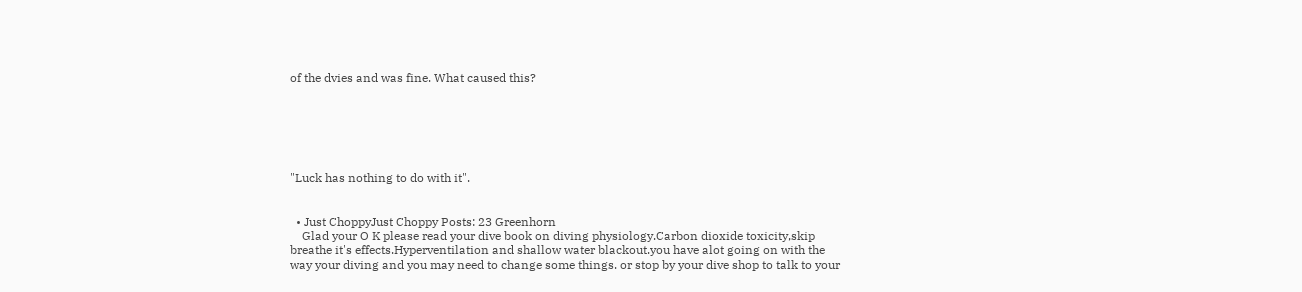of the dvies and was fine. What caused this?






"Luck has nothing to do with it".


  • Just ChoppyJust Choppy Posts: 23 Greenhorn
    Glad your O K please read your dive book on diving physiology.Carbon dioxide toxicity,skip breathe it's effects.Hyperventilation and shallow water blackout.you have alot going on with the way your diving and you may need to change some things. or stop by your dive shop to talk to your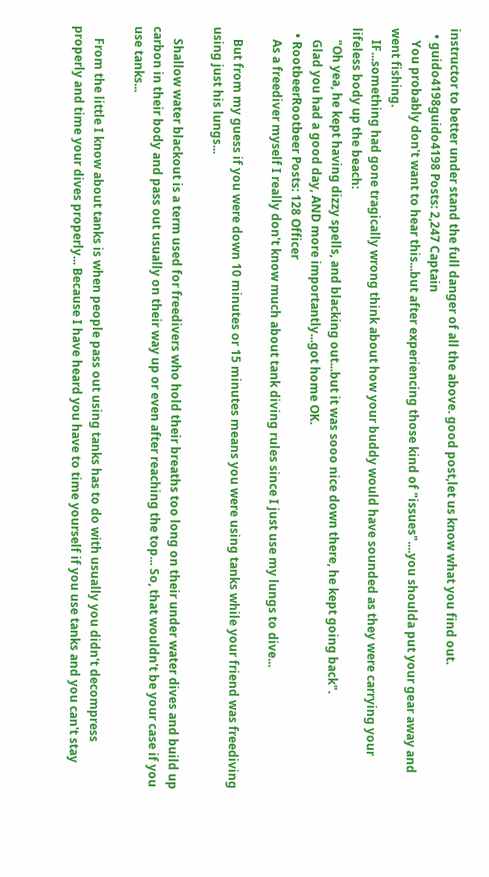instructor to better under stand the full danger of all the above. good post,let us know what you find out.
  • guido4198guido4198 Posts: 2,247 Captain
    You probably don't want to hear this...but after experiencing those kind of "issues"....you shoulda put your gear away and went fishing.
    IF...something had gone tragically wrong think about how your buddy would have sounded as they were carrying your lifeless body up the beach:
    "Oh yea, he kept having dizzy spells, and blacking out...but it was sooo nice down there, he kept going back".
    Glad you had a good day, AND more importantly...got home OK.
  • RootbeerRootbeer Posts: 128 Officer
    As a freediver myself I really don't know much about tank diving rules since I just use my lungs to dive...

    But from my guess if you were down 10 minutes or 15 minutes means you were using tanks while your friend was freediving using just his lungs...

    Shallow water blackout is a term used for freedivers who hold their breaths too long on their under water dives and build up carbon in their body and pass out usually on their way up or even after reaching the top... So, that wouldn't be your case if you use tanks...

    From the little I know about tanks is when people pass out using tanks has to do with usually you didn't decompress properly and time your dives properly... Because I have heard you have to time yourself if you use tanks and you can't stay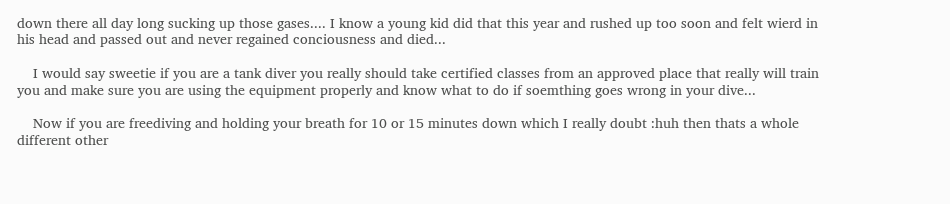down there all day long sucking up those gases.... I know a young kid did that this year and rushed up too soon and felt wierd in his head and passed out and never regained conciousness and died...

    I would say sweetie if you are a tank diver you really should take certified classes from an approved place that really will train you and make sure you are using the equipment properly and know what to do if soemthing goes wrong in your dive...

    Now if you are freediving and holding your breath for 10 or 15 minutes down which I really doubt :huh then thats a whole different other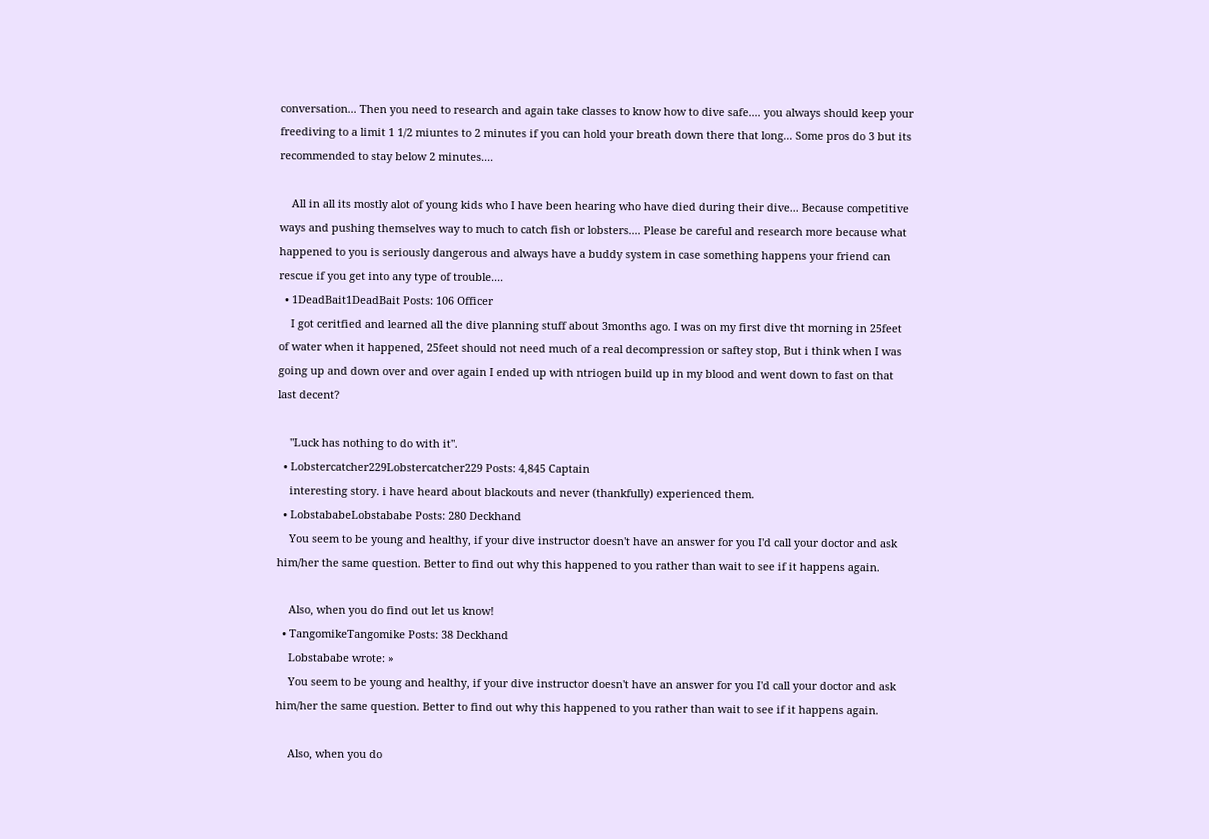conversation... Then you need to research and again take classes to know how to dive safe.... you always should keep your freediving to a limit 1 1/2 miuntes to 2 minutes if you can hold your breath down there that long... Some pros do 3 but its recommended to stay below 2 minutes....

    All in all its mostly alot of young kids who I have been hearing who have died during their dive... Because competitive ways and pushing themselves way to much to catch fish or lobsters.... Please be careful and research more because what happened to you is seriously dangerous and always have a buddy system in case something happens your friend can rescue if you get into any type of trouble....
  • 1DeadBait1DeadBait Posts: 106 Officer
    I got ceritfied and learned all the dive planning stuff about 3months ago. I was on my first dive tht morning in 25feet of water when it happened, 25feet should not need much of a real decompression or saftey stop, But i think when I was going up and down over and over again I ended up with ntriogen build up in my blood and went down to fast on that last decent?

    "Luck has nothing to do with it".
  • Lobstercatcher229Lobstercatcher229 Posts: 4,845 Captain
    interesting story. i have heard about blackouts and never (thankfully) experienced them.
  • LobstababeLobstababe Posts: 280 Deckhand
    You seem to be young and healthy, if your dive instructor doesn't have an answer for you I'd call your doctor and ask him/her the same question. Better to find out why this happened to you rather than wait to see if it happens again.

    Also, when you do find out let us know!
  • TangomikeTangomike Posts: 38 Deckhand
    Lobstababe wrote: »
    You seem to be young and healthy, if your dive instructor doesn't have an answer for you I'd call your doctor and ask him/her the same question. Better to find out why this happened to you rather than wait to see if it happens again.

    Also, when you do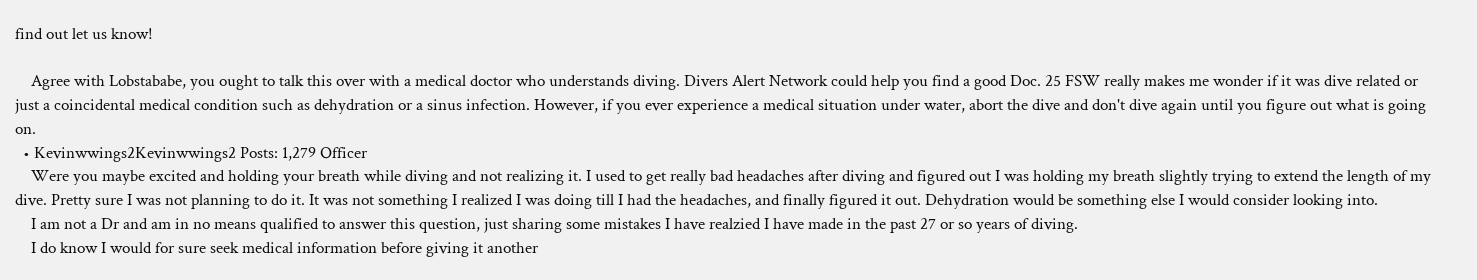find out let us know!

    Agree with Lobstababe, you ought to talk this over with a medical doctor who understands diving. Divers Alert Network could help you find a good Doc. 25 FSW really makes me wonder if it was dive related or just a coincidental medical condition such as dehydration or a sinus infection. However, if you ever experience a medical situation under water, abort the dive and don't dive again until you figure out what is going on.
  • Kevinwwings2Kevinwwings2 Posts: 1,279 Officer
    Were you maybe excited and holding your breath while diving and not realizing it. I used to get really bad headaches after diving and figured out I was holding my breath slightly trying to extend the length of my dive. Pretty sure I was not planning to do it. It was not something I realized I was doing till I had the headaches, and finally figured it out. Dehydration would be something else I would consider looking into.
    I am not a Dr and am in no means qualified to answer this question, just sharing some mistakes I have realzied I have made in the past 27 or so years of diving.
    I do know I would for sure seek medical information before giving it another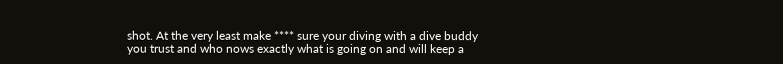shot. At the very least make **** sure your diving with a dive buddy you trust and who nows exactly what is going on and will keep a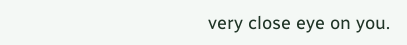very close eye on you.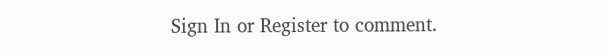Sign In or Register to comment.